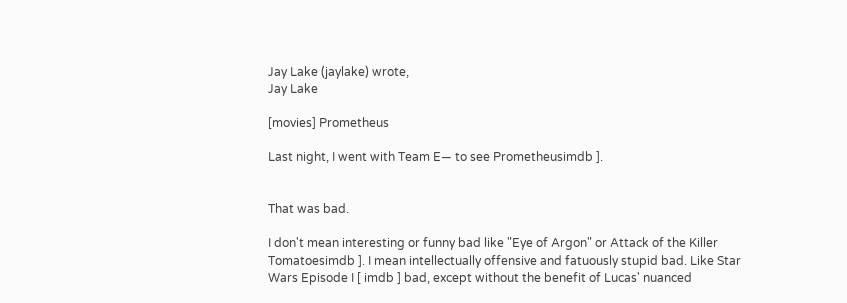Jay Lake (jaylake) wrote,
Jay Lake

[movies] Prometheus

Last night, I went with Team E— to see Prometheusimdb ].


That was bad.

I don't mean interesting or funny bad like "Eye of Argon" or Attack of the Killer Tomatoesimdb ]. I mean intellectually offensive and fatuously stupid bad. Like Star Wars Episode I [ imdb ] bad, except without the benefit of Lucas' nuanced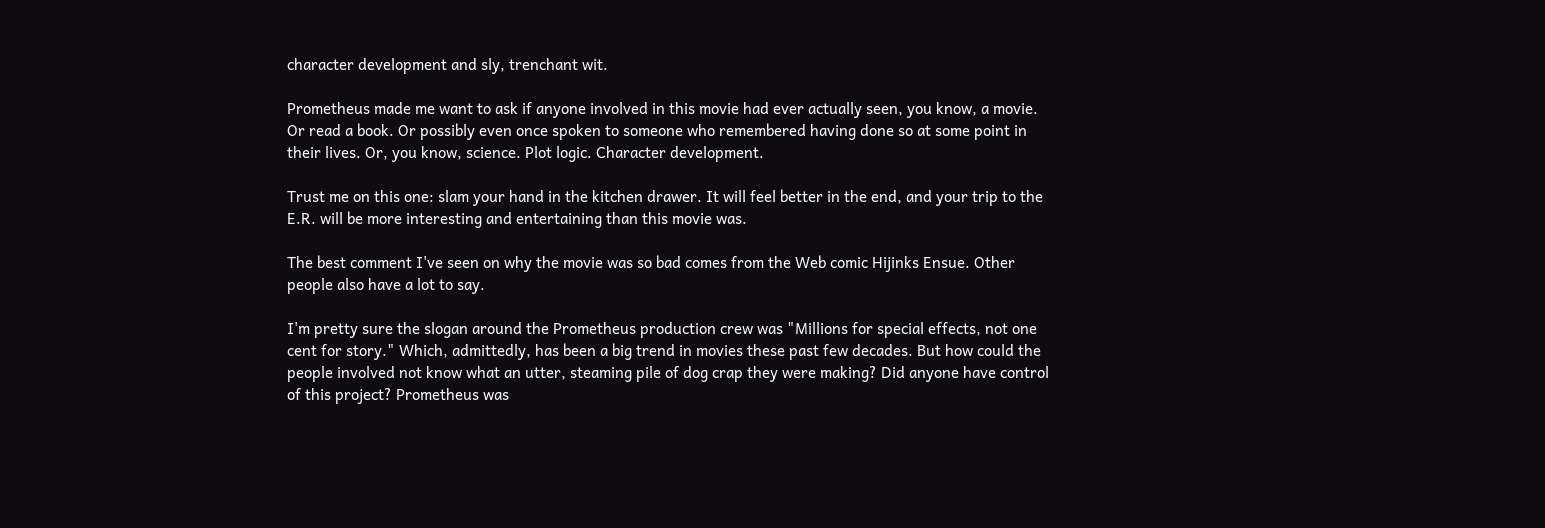character development and sly, trenchant wit.

Prometheus made me want to ask if anyone involved in this movie had ever actually seen, you know, a movie. Or read a book. Or possibly even once spoken to someone who remembered having done so at some point in their lives. Or, you know, science. Plot logic. Character development.

Trust me on this one: slam your hand in the kitchen drawer. It will feel better in the end, and your trip to the E.R. will be more interesting and entertaining than this movie was.

The best comment I've seen on why the movie was so bad comes from the Web comic Hijinks Ensue. Other people also have a lot to say.

I'm pretty sure the slogan around the Prometheus production crew was "Millions for special effects, not one cent for story." Which, admittedly, has been a big trend in movies these past few decades. But how could the people involved not know what an utter, steaming pile of dog crap they were making? Did anyone have control of this project? Prometheus was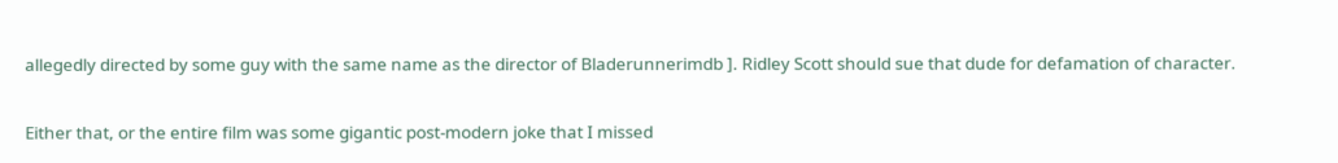allegedly directed by some guy with the same name as the director of Bladerunnerimdb ]. Ridley Scott should sue that dude for defamation of character.

Either that, or the entire film was some gigantic post-modern joke that I missed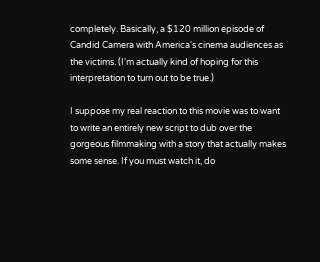completely. Basically, a $120 million episode of Candid Camera with America's cinema audiences as the victims. (I'm actually kind of hoping for this interpretation to turn out to be true.)

I suppose my real reaction to this movie was to want to write an entirely new script to dub over the gorgeous filmmaking with a story that actually makes some sense. If you must watch it, do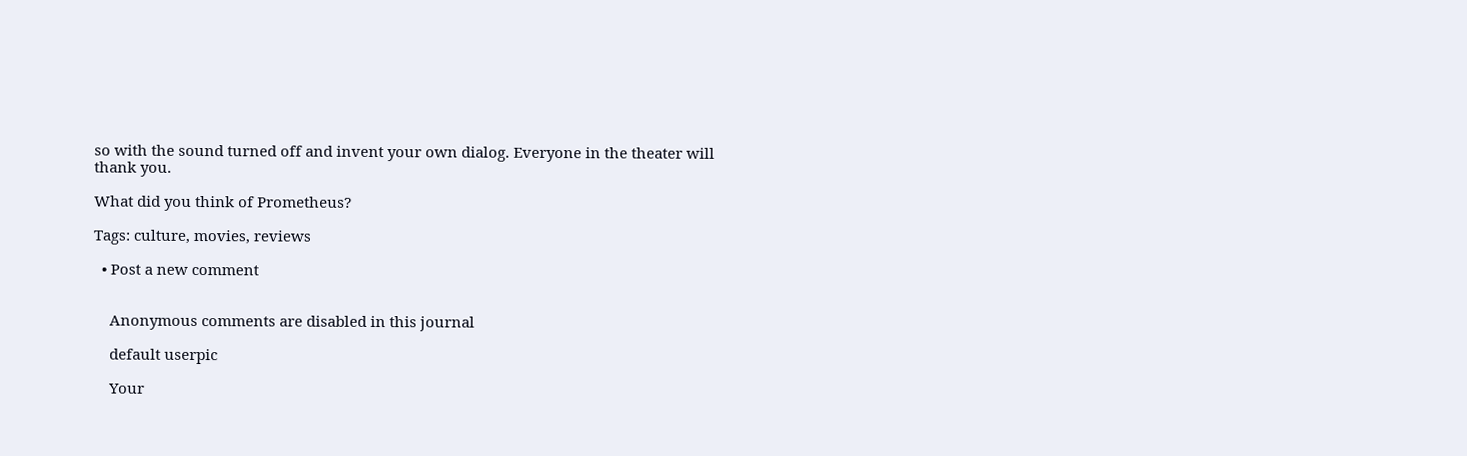so with the sound turned off and invent your own dialog. Everyone in the theater will thank you.

What did you think of Prometheus?

Tags: culture, movies, reviews

  • Post a new comment


    Anonymous comments are disabled in this journal

    default userpic

    Your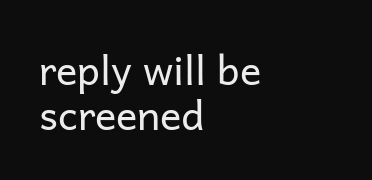reply will be screened